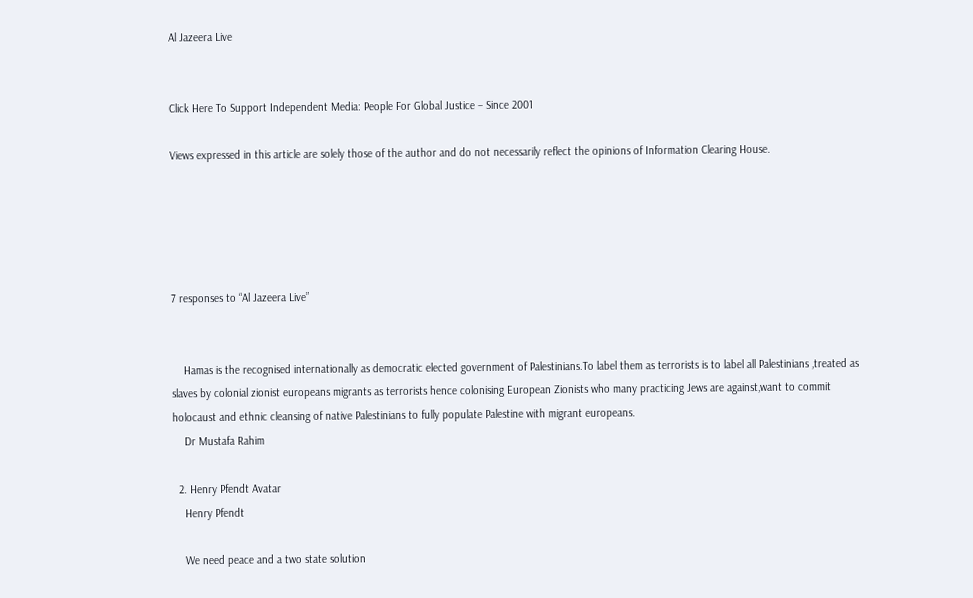Al Jazeera Live


Click Here To Support Independent Media: People For Global Justice – Since 2001

Views expressed in this article are solely those of the author and do not necessarily reflect the opinions of Information Clearing House.





7 responses to “Al Jazeera Live”


    Hamas is the recognised internationally as democratic elected government of Palestinians.To label them as terrorists is to label all Palestinians ,treated as slaves by colonial zionist europeans migrants as terrorists hence colonising European Zionists who many practicing Jews are against,want to commit holocaust and ethnic cleansing of native Palestinians to fully populate Palestine with migrant europeans.
    Dr Mustafa Rahim

  2. Henry Pfendt Avatar
    Henry Pfendt

    We need peace and a two state solution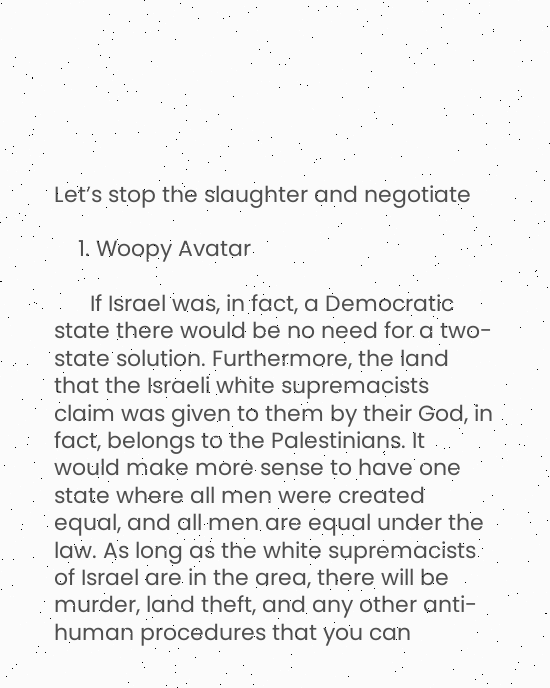Let’s stop the slaughter and negotiate

    1. Woopy Avatar

      If Israel was, in fact, a Democratic state there would be no need for a two-state solution. Furthermore, the land that the Israeli white supremacists claim was given to them by their God, in fact, belongs to the Palestinians. It would make more sense to have one state where all men were created equal, and all men are equal under the law. As long as the white supremacists of Israel are in the area, there will be murder, land theft, and any other anti-human procedures that you can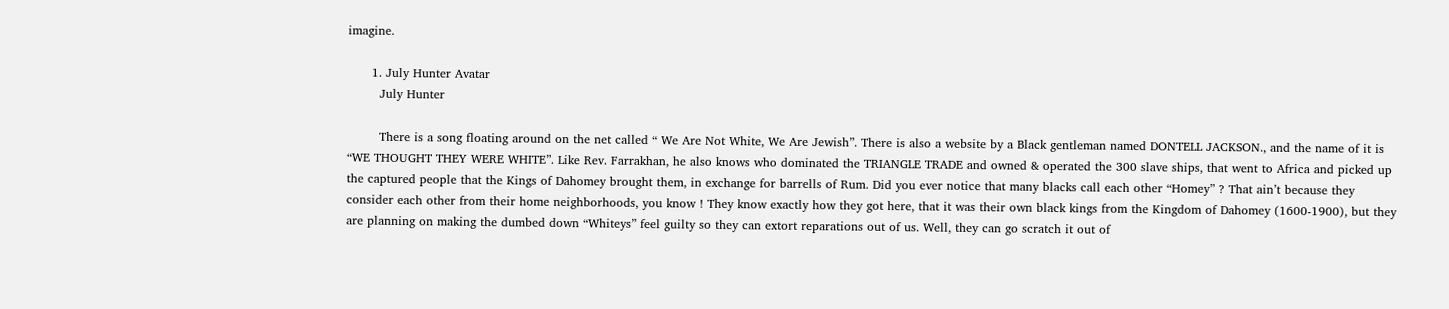imagine.

      1. July Hunter Avatar
        July Hunter

        There is a song floating around on the net called “ We Are Not White, We Are Jewish”. There is also a website by a Black gentleman named DONTELL JACKSON., and the name of it is “WE THOUGHT THEY WERE WHITE”. Like Rev. Farrakhan, he also knows who dominated the TRIANGLE TRADE and owned & operated the 300 slave ships, that went to Africa and picked up the captured people that the Kings of Dahomey brought them, in exchange for barrells of Rum. Did you ever notice that many blacks call each other “Homey” ? That ain’t because they consider each other from their home neighborhoods, you know ! They know exactly how they got here, that it was their own black kings from the Kingdom of Dahomey (1600-1900), but they are planning on making the dumbed down “Whiteys” feel guilty so they can extort reparations out of us. Well, they can go scratch it out of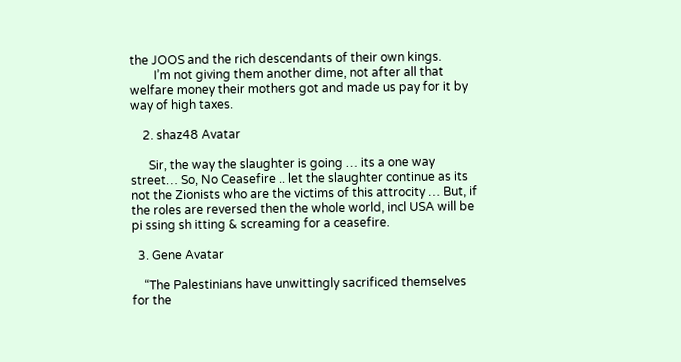the JOOS and the rich descendants of their own kings.
        I’m not giving them another dime, not after all that welfare money their mothers got and made us pay for it by way of high taxes.

    2. shaz48 Avatar

      Sir, the way the slaughter is going … its a one way street… So, No Ceasefire .. let the slaughter continue as its not the Zionists who are the victims of this attrocity … But, if the roles are reversed then the whole world, incl USA will be pi ssing sh itting & screaming for a ceasefire.

  3. Gene Avatar

    “The Palestinians have unwittingly sacrificed themselves for the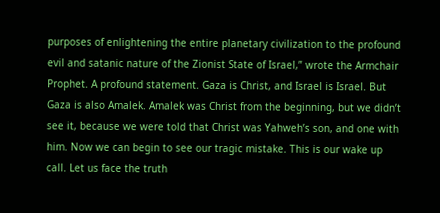purposes of enlightening the entire planetary civilization to the profound evil and satanic nature of the Zionist State of Israel,” wrote the Armchair Prophet. A profound statement. Gaza is Christ, and Israel is Israel. But Gaza is also Amalek. Amalek was Christ from the beginning, but we didn’t see it, because we were told that Christ was Yahweh’s son, and one with him. Now we can begin to see our tragic mistake. This is our wake up call. Let us face the truth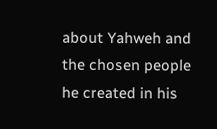about Yahweh and the chosen people he created in his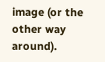image (or the other way around).